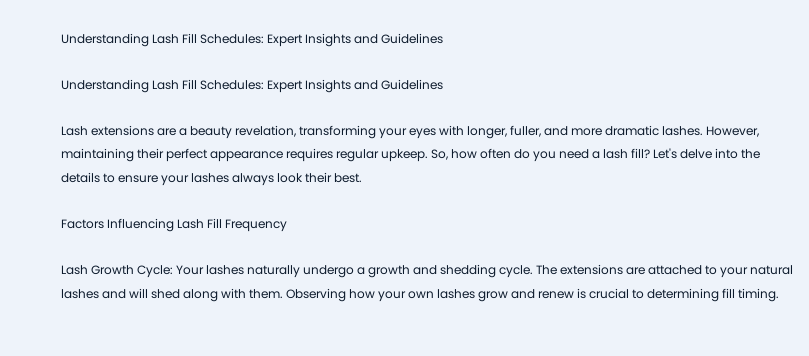Understanding Lash Fill Schedules: Expert Insights and Guidelines

Understanding Lash Fill Schedules: Expert Insights and Guidelines

Lash extensions are a beauty revelation, transforming your eyes with longer, fuller, and more dramatic lashes. However, maintaining their perfect appearance requires regular upkeep. So, how often do you need a lash fill? Let's delve into the details to ensure your lashes always look their best.

Factors Influencing Lash Fill Frequency

Lash Growth Cycle: Your lashes naturally undergo a growth and shedding cycle. The extensions are attached to your natural lashes and will shed along with them. Observing how your own lashes grow and renew is crucial to determining fill timing.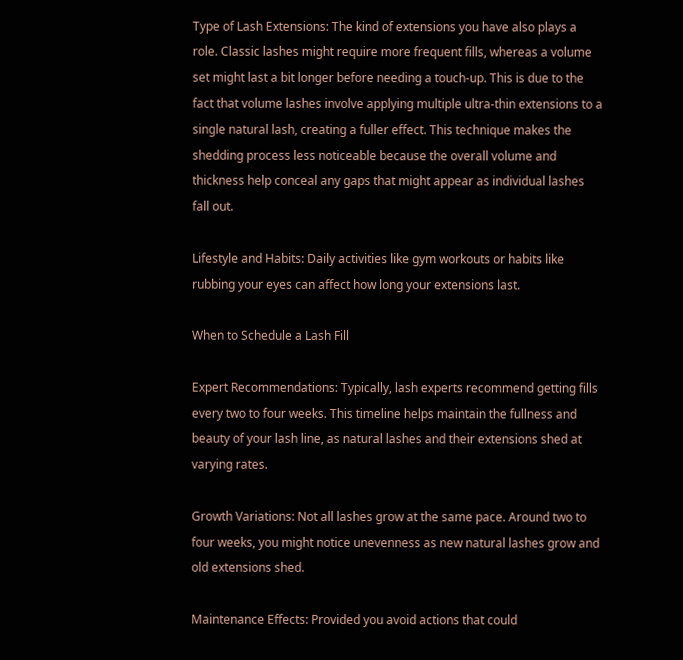Type of Lash Extensions: The kind of extensions you have also plays a role. Classic lashes might require more frequent fills, whereas a volume set might last a bit longer before needing a touch-up. This is due to the fact that volume lashes involve applying multiple ultra-thin extensions to a single natural lash, creating a fuller effect. This technique makes the shedding process less noticeable because the overall volume and thickness help conceal any gaps that might appear as individual lashes fall out.

Lifestyle and Habits: Daily activities like gym workouts or habits like rubbing your eyes can affect how long your extensions last.

When to Schedule a Lash Fill

Expert Recommendations: Typically, lash experts recommend getting fills every two to four weeks. This timeline helps maintain the fullness and beauty of your lash line, as natural lashes and their extensions shed at varying rates.

Growth Variations: Not all lashes grow at the same pace. Around two to four weeks, you might notice unevenness as new natural lashes grow and old extensions shed.

Maintenance Effects: Provided you avoid actions that could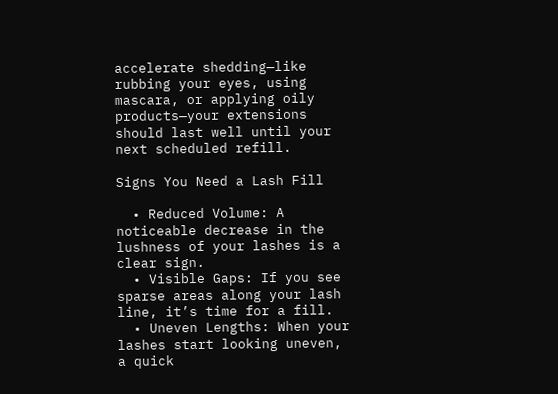accelerate shedding—like rubbing your eyes, using mascara, or applying oily products—your extensions should last well until your next scheduled refill.

Signs You Need a Lash Fill

  • Reduced Volume: A noticeable decrease in the lushness of your lashes is a clear sign.
  • Visible Gaps: If you see sparse areas along your lash line, it’s time for a fill.
  • Uneven Lengths: When your lashes start looking uneven, a quick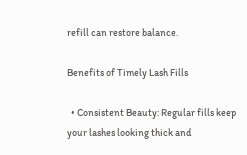refill can restore balance.

Benefits of Timely Lash Fills

  • Consistent Beauty: Regular fills keep your lashes looking thick and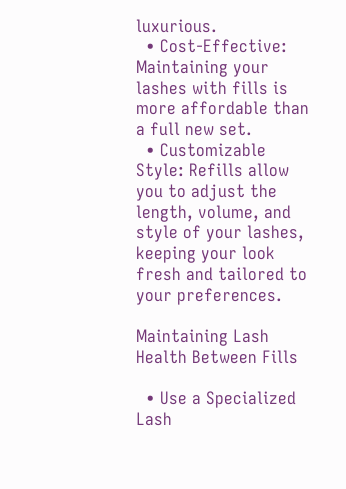luxurious.
  • Cost-Effective: Maintaining your lashes with fills is more affordable than a full new set.
  • Customizable Style: Refills allow you to adjust the length, volume, and style of your lashes, keeping your look fresh and tailored to your preferences.

Maintaining Lash Health Between Fills

  • Use a Specialized Lash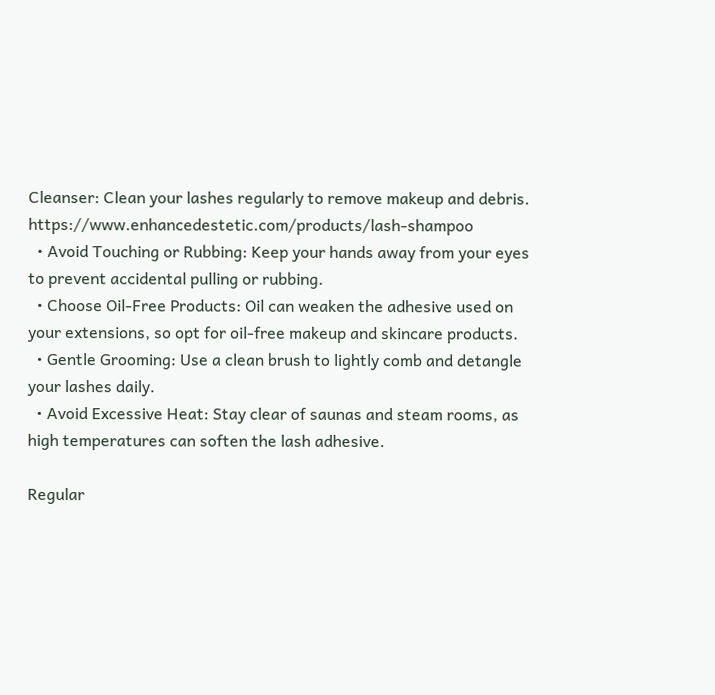Cleanser: Clean your lashes regularly to remove makeup and debris. https://www.enhancedestetic.com/products/lash-shampoo
  • Avoid Touching or Rubbing: Keep your hands away from your eyes to prevent accidental pulling or rubbing.
  • Choose Oil-Free Products: Oil can weaken the adhesive used on your extensions, so opt for oil-free makeup and skincare products.
  • Gentle Grooming: Use a clean brush to lightly comb and detangle your lashes daily.
  • Avoid Excessive Heat: Stay clear of saunas and steam rooms, as high temperatures can soften the lash adhesive.

Regular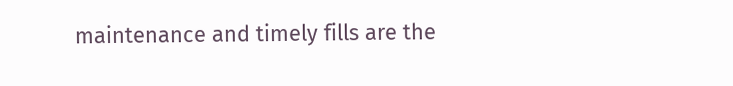maintenance and timely fills are the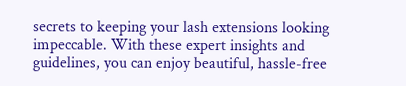secrets to keeping your lash extensions looking impeccable. With these expert insights and guidelines, you can enjoy beautiful, hassle-free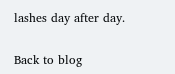lashes day after day.

Back to blog